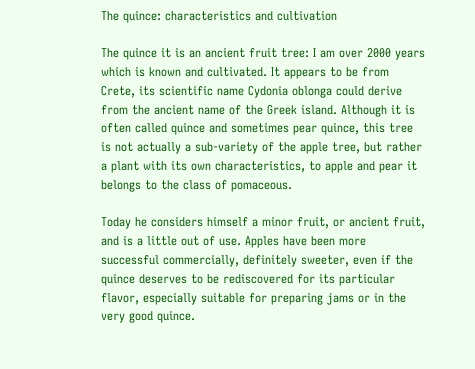The quince: characteristics and cultivation

The quince it is an ancient fruit tree: I am over 2000 years which is known and cultivated. It appears to be from Crete, its scientific name Cydonia oblonga could derive from the ancient name of the Greek island. Although it is often called quince and sometimes pear quince, this tree is not actually a sub-variety of the apple tree, but rather a plant with its own characteristics, to apple and pear it belongs to the class of pomaceous.

Today he considers himself a minor fruit, or ancient fruit, and is a little out of use. Apples have been more successful commercially, definitely sweeter, even if the quince deserves to be rediscovered for its particular flavor, especially suitable for preparing jams or in the very good quince.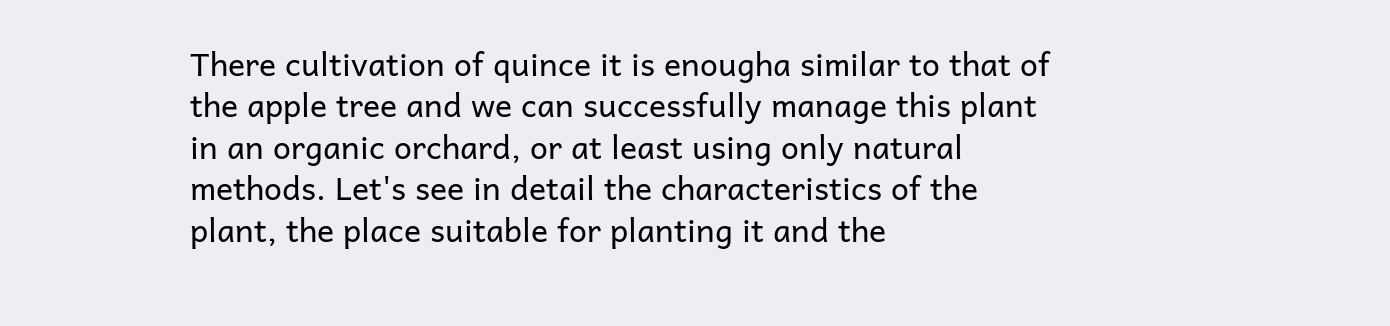There cultivation of quince it is enougha similar to that of the apple tree and we can successfully manage this plant in an organic orchard, or at least using only natural methods. Let's see in detail the characteristics of the plant, the place suitable for planting it and the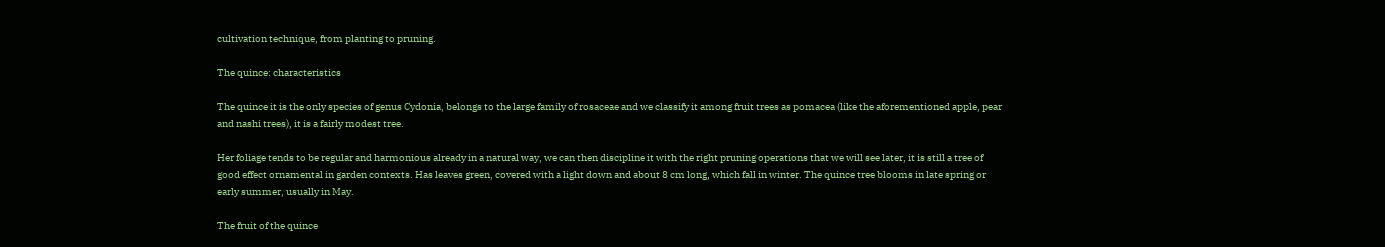cultivation technique, from planting to pruning.

The quince: characteristics

The quince it is the only species of genus Cydonia, belongs to the large family of rosaceae and we classify it among fruit trees as pomacea (like the aforementioned apple, pear and nashi trees), it is a fairly modest tree.

Her foliage tends to be regular and harmonious already in a natural way, we can then discipline it with the right pruning operations that we will see later, it is still a tree of good effect ornamental in garden contexts. Has leaves green, covered with a light down and about 8 cm long, which fall in winter. The quince tree blooms in late spring or early summer, usually in May.

The fruit of the quince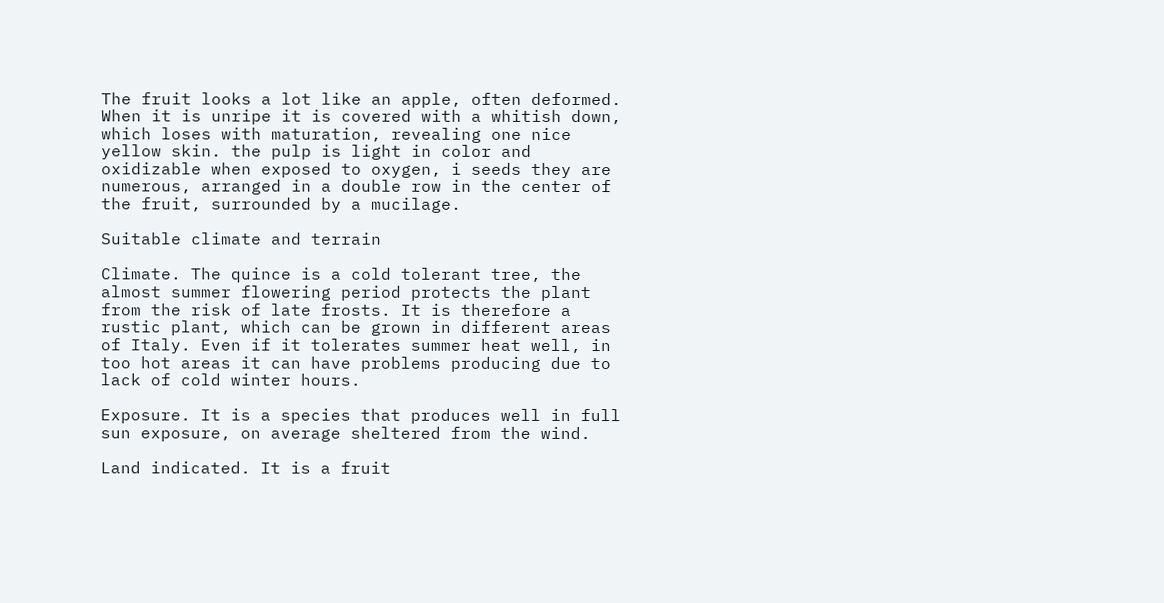The fruit looks a lot like an apple, often deformed. When it is unripe it is covered with a whitish down, which loses with maturation, revealing one nice yellow skin. the pulp is light in color and oxidizable when exposed to oxygen, i seeds they are numerous, arranged in a double row in the center of the fruit, surrounded by a mucilage.

Suitable climate and terrain

Climate. The quince is a cold tolerant tree, the almost summer flowering period protects the plant from the risk of late frosts. It is therefore a rustic plant, which can be grown in different areas of Italy. Even if it tolerates summer heat well, in too hot areas it can have problems producing due to lack of cold winter hours.

Exposure. It is a species that produces well in full sun exposure, on average sheltered from the wind.

Land indicated. It is a fruit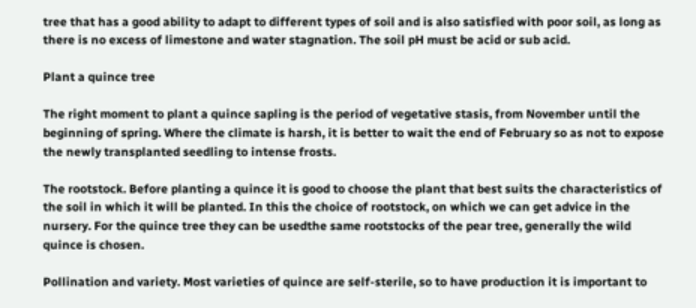tree that has a good ability to adapt to different types of soil and is also satisfied with poor soil, as long as there is no excess of limestone and water stagnation. The soil pH must be acid or sub acid.

Plant a quince tree

The right moment to plant a quince sapling is the period of vegetative stasis, from November until the beginning of spring. Where the climate is harsh, it is better to wait the end of February so as not to expose the newly transplanted seedling to intense frosts.

The rootstock. Before planting a quince it is good to choose the plant that best suits the characteristics of the soil in which it will be planted. In this the choice of rootstock, on which we can get advice in the nursery. For the quince tree they can be usedthe same rootstocks of the pear tree, generally the wild quince is chosen.

Pollination and variety. Most varieties of quince are self-sterile, so to have production it is important to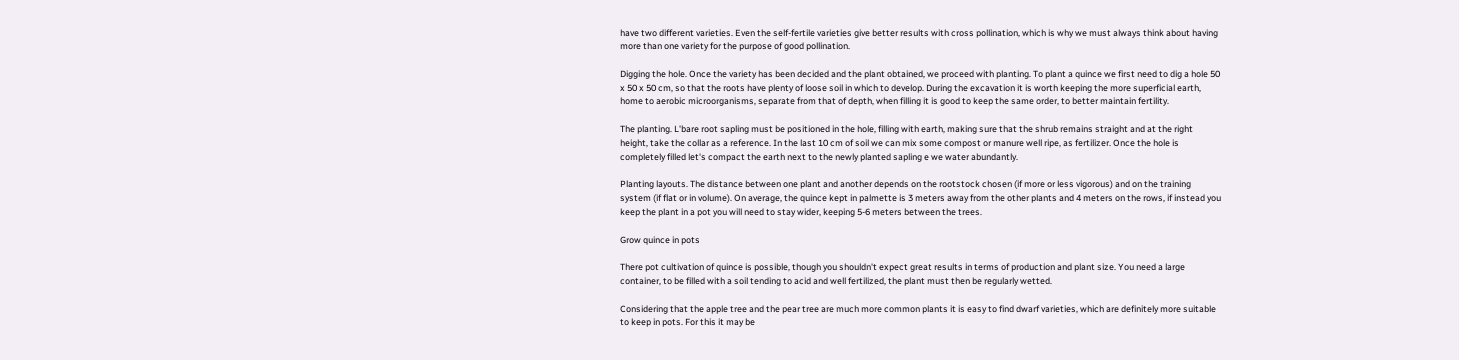have two different varieties. Even the self-fertile varieties give better results with cross pollination, which is why we must always think about having more than one variety for the purpose of good pollination.

Digging the hole. Once the variety has been decided and the plant obtained, we proceed with planting. To plant a quince we first need to dig a hole 50 x 50 x 50 cm, so that the roots have plenty of loose soil in which to develop. During the excavation it is worth keeping the more superficial earth, home to aerobic microorganisms, separate from that of depth, when filling it is good to keep the same order, to better maintain fertility.

The planting. L'bare root sapling must be positioned in the hole, filling with earth, making sure that the shrub remains straight and at the right height, take the collar as a reference. In the last 10 cm of soil we can mix some compost or manure well ripe, as fertilizer. Once the hole is completely filled let's compact the earth next to the newly planted sapling e we water abundantly.

Planting layouts. The distance between one plant and another depends on the rootstock chosen (if more or less vigorous) and on the training system (if flat or in volume). On average, the quince kept in palmette is 3 meters away from the other plants and 4 meters on the rows, if instead you keep the plant in a pot you will need to stay wider, keeping 5-6 meters between the trees.

Grow quince in pots

There pot cultivation of quince is possible, though you shouldn't expect great results in terms of production and plant size. You need a large container, to be filled with a soil tending to acid and well fertilized, the plant must then be regularly wetted.

Considering that the apple tree and the pear tree are much more common plants it is easy to find dwarf varieties, which are definitely more suitable to keep in pots. For this it may be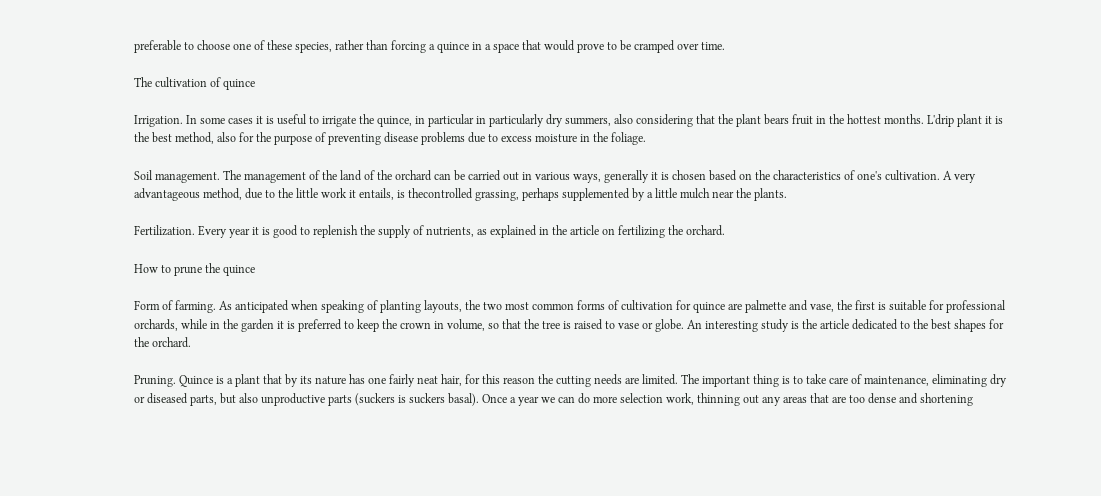preferable to choose one of these species, rather than forcing a quince in a space that would prove to be cramped over time.

The cultivation of quince

Irrigation. In some cases it is useful to irrigate the quince, in particular in particularly dry summers, also considering that the plant bears fruit in the hottest months. L'drip plant it is the best method, also for the purpose of preventing disease problems due to excess moisture in the foliage.

Soil management. The management of the land of the orchard can be carried out in various ways, generally it is chosen based on the characteristics of one's cultivation. A very advantageous method, due to the little work it entails, is thecontrolled grassing, perhaps supplemented by a little mulch near the plants.

Fertilization. Every year it is good to replenish the supply of nutrients, as explained in the article on fertilizing the orchard.

How to prune the quince

Form of farming. As anticipated when speaking of planting layouts, the two most common forms of cultivation for quince are palmette and vase, the first is suitable for professional orchards, while in the garden it is preferred to keep the crown in volume, so that the tree is raised to vase or globe. An interesting study is the article dedicated to the best shapes for the orchard.

Pruning. Quince is a plant that by its nature has one fairly neat hair, for this reason the cutting needs are limited. The important thing is to take care of maintenance, eliminating dry or diseased parts, but also unproductive parts (suckers is suckers basal). Once a year we can do more selection work, thinning out any areas that are too dense and shortening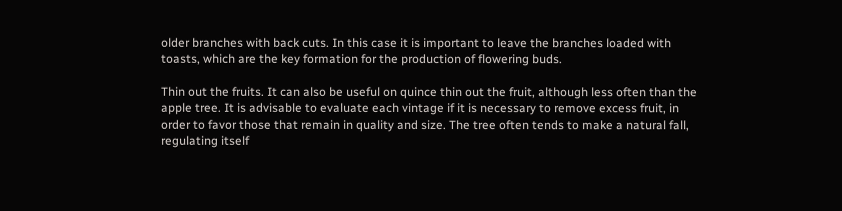older branches with back cuts. In this case it is important to leave the branches loaded with toasts, which are the key formation for the production of flowering buds.

Thin out the fruits. It can also be useful on quince thin out the fruit, although less often than the apple tree. It is advisable to evaluate each vintage if it is necessary to remove excess fruit, in order to favor those that remain in quality and size. The tree often tends to make a natural fall, regulating itself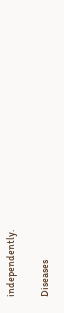independently.

Diseases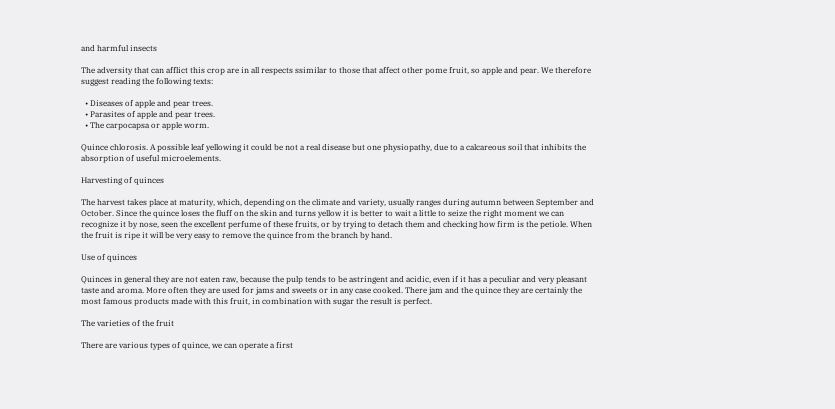and harmful insects

The adversity that can afflict this crop are in all respects ssimilar to those that affect other pome fruit, so apple and pear. We therefore suggest reading the following texts:

  • Diseases of apple and pear trees.
  • Parasites of apple and pear trees.
  • The carpocapsa or apple worm.

Quince chlorosis. A possible leaf yellowing it could be not a real disease but one physiopathy, due to a calcareous soil that inhibits the absorption of useful microelements.

Harvesting of quinces

The harvest takes place at maturity, which, depending on the climate and variety, usually ranges during autumn between September and October. Since the quince loses the fluff on the skin and turns yellow it is better to wait a little to seize the right moment we can recognize it by nose, seen the excellent perfume of these fruits, or by trying to detach them and checking how firm is the petiole. When the fruit is ripe it will be very easy to remove the quince from the branch by hand.

Use of quinces

Quinces in general they are not eaten raw, because the pulp tends to be astringent and acidic, even if it has a peculiar and very pleasant taste and aroma. More often they are used for jams and sweets or in any case cooked. There jam and the quince they are certainly the most famous products made with this fruit, in combination with sugar the result is perfect.

The varieties of the fruit

There are various types of quince, we can operate a first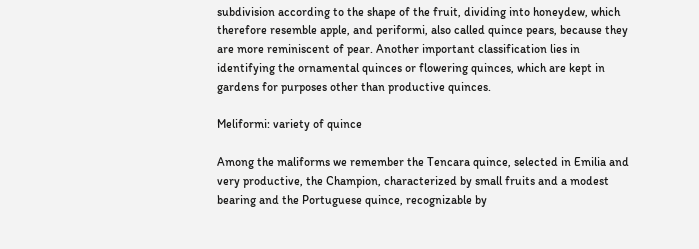subdivision according to the shape of the fruit, dividing into honeydew, which therefore resemble apple, and periformi, also called quince pears, because they are more reminiscent of pear. Another important classification lies in identifying the ornamental quinces or flowering quinces, which are kept in gardens for purposes other than productive quinces.

Meliformi: variety of quince

Among the maliforms we remember the Tencara quince, selected in Emilia and very productive, the Champion, characterized by small fruits and a modest bearing and the Portuguese quince, recognizable by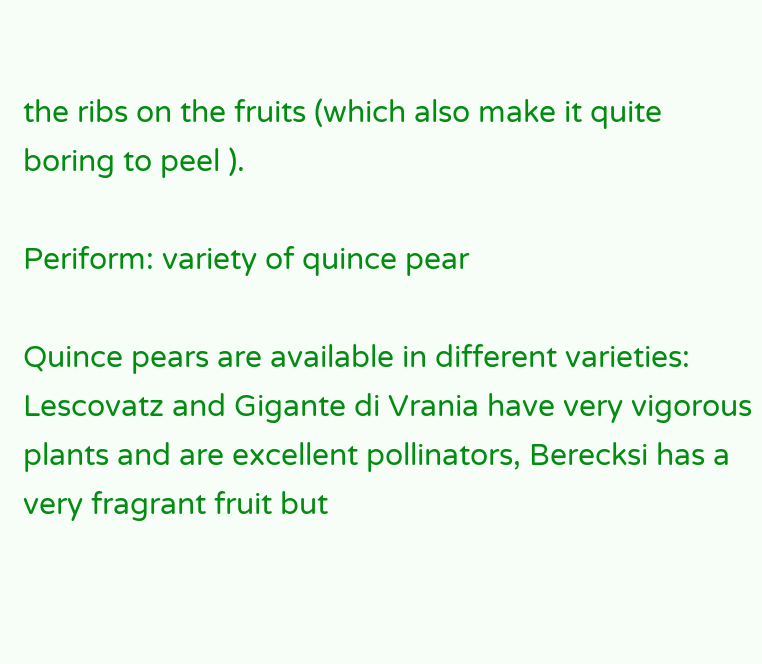the ribs on the fruits (which also make it quite boring to peel ).

Periform: variety of quince pear

Quince pears are available in different varieties: Lescovatz and Gigante di Vrania have very vigorous plants and are excellent pollinators, Berecksi has a very fragrant fruit but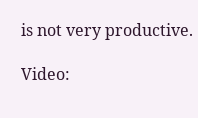is not very productive.

Video: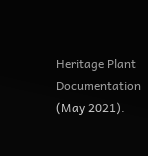Heritage Plant Documentation (May 2021).